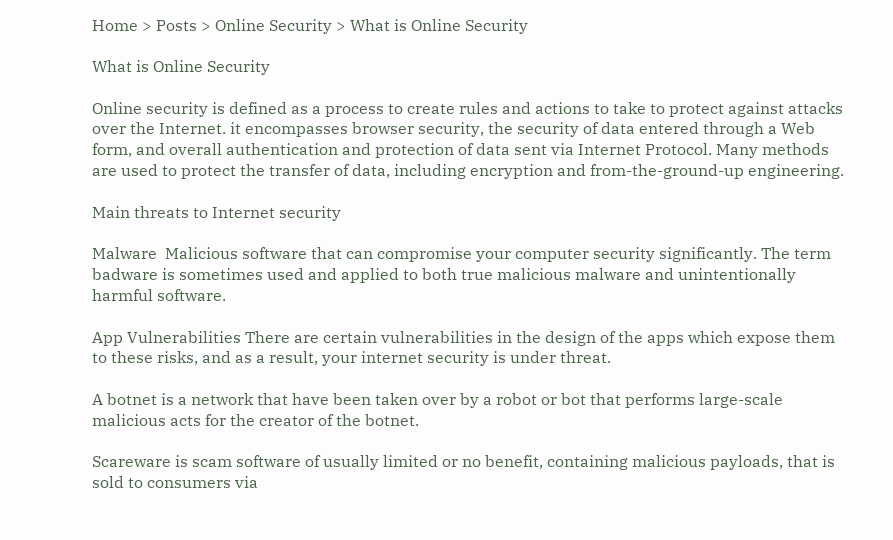Home > Posts > Online Security > What is Online Security

What is Online Security

Online security is defined as a process to create rules and actions to take to protect against attacks over the Internet. it encompasses browser security, the security of data entered through a Web form, and overall authentication and protection of data sent via Internet Protocol. Many methods are used to protect the transfer of data, including encryption and from-the-ground-up engineering.

Main threats to Internet security

Malware  Malicious software that can compromise your computer security significantly. The term badware is sometimes used and applied to both true malicious malware and unintentionally harmful software.

App Vulnerabilities There are certain vulnerabilities in the design of the apps which expose them to these risks, and as a result, your internet security is under threat.

A botnet is a network that have been taken over by a robot or bot that performs large-scale malicious acts for the creator of the botnet.

Scareware is scam software of usually limited or no benefit, containing malicious payloads, that is sold to consumers via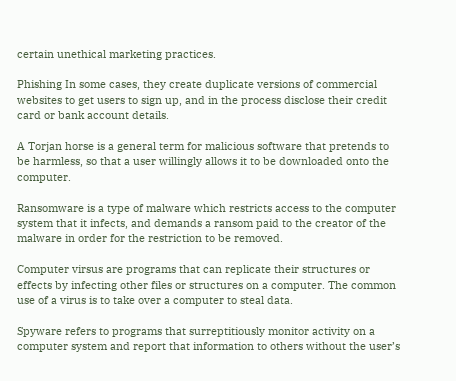certain unethical marketing practices.

Phishing In some cases, they create duplicate versions of commercial websites to get users to sign up, and in the process disclose their credit card or bank account details.

A Torjan horse is a general term for malicious software that pretends to be harmless, so that a user willingly allows it to be downloaded onto the computer.

Ransomware is a type of malware which restricts access to the computer system that it infects, and demands a ransom paid to the creator of the malware in order for the restriction to be removed.

Computer virsus are programs that can replicate their structures or effects by infecting other files or structures on a computer. The common use of a virus is to take over a computer to steal data.

Spyware refers to programs that surreptitiously monitor activity on a computer system and report that information to others without the user’s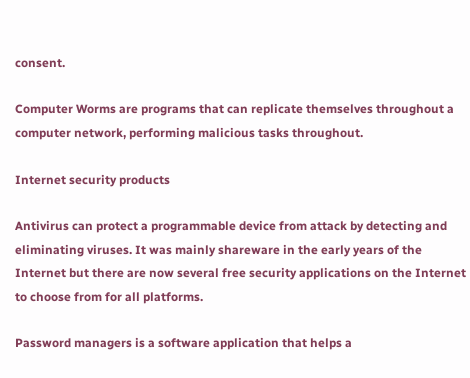consent.

Computer Worms are programs that can replicate themselves throughout a computer network, performing malicious tasks throughout.

Internet security products

Antivirus can protect a programmable device from attack by detecting and eliminating viruses. It was mainly shareware in the early years of the Internet but there are now several free security applications on the Internet to choose from for all platforms.

Password managers is a software application that helps a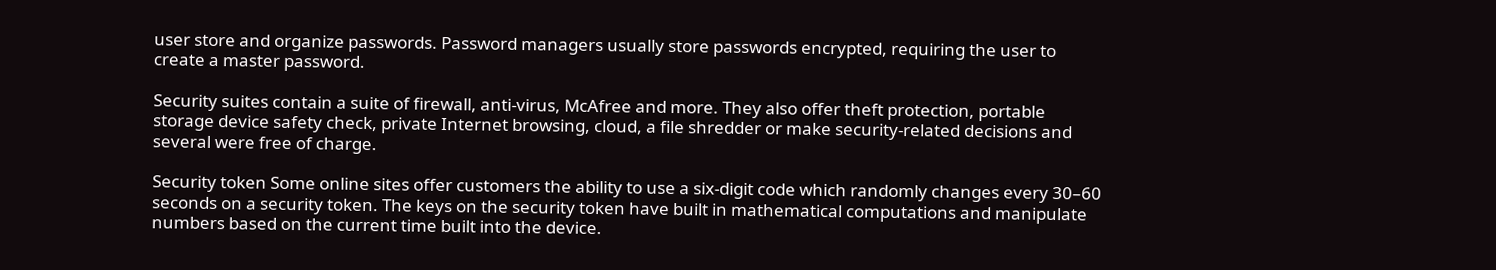user store and organize passwords. Password managers usually store passwords encrypted, requiring the user to create a master password.

Security suites contain a suite of firewall, anti-virus, McAfree and more. They also offer theft protection, portable storage device safety check, private Internet browsing, cloud, a file shredder or make security-related decisions and several were free of charge.

Security token Some online sites offer customers the ability to use a six-digit code which randomly changes every 30–60 seconds on a security token. The keys on the security token have built in mathematical computations and manipulate numbers based on the current time built into the device.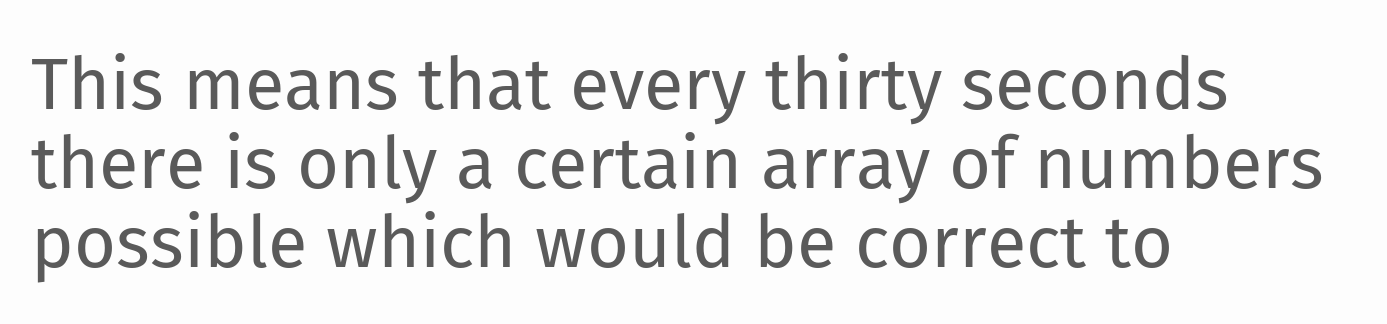This means that every thirty seconds there is only a certain array of numbers possible which would be correct to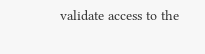validate access to the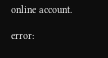online account.

error: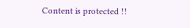Content is protected !!